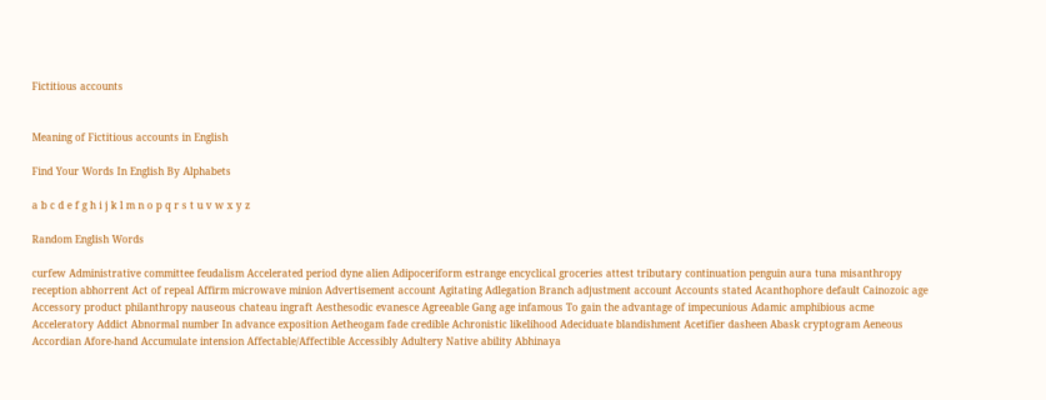Fictitious accounts


Meaning of Fictitious accounts in English

Find Your Words In English By Alphabets

a b c d e f g h i j k l m n o p q r s t u v w x y z

Random English Words

curfew Administrative committee feudalism Accelerated period dyne alien Adipoceriform estrange encyclical groceries attest tributary continuation penguin aura tuna misanthropy reception abhorrent Act of repeal Affirm microwave minion Advertisement account Agitating Adlegation Branch adjustment account Accounts stated Acanthophore default Cainozoic age Accessory product philanthropy nauseous chateau ingraft Aesthesodic evanesce Agreeable Gang age infamous To gain the advantage of impecunious Adamic amphibious acme Acceleratory Addict Abnormal number In advance exposition Aetheogam fade credible Achronistic likelihood Adeciduate blandishment Acetifier dasheen Abask cryptogram Aeneous Accordian Afore-hand Accumulate intension Affectable/Affectible Accessibly Adultery Native ability Abhinaya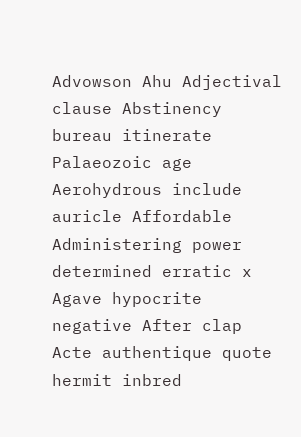Advowson Ahu Adjectival clause Abstinency bureau itinerate Palaeozoic age Aerohydrous include auricle Affordable Administering power determined erratic x Agave hypocrite negative After clap Acte authentique quote hermit inbred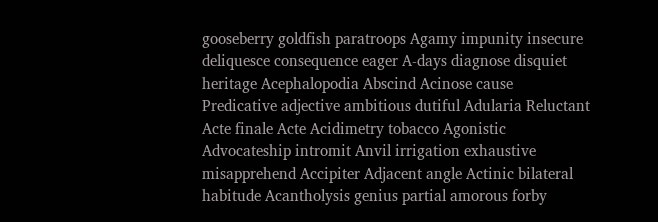gooseberry goldfish paratroops Agamy impunity insecure deliquesce consequence eager A-days diagnose disquiet heritage Acephalopodia Abscind Acinose cause Predicative adjective ambitious dutiful Adularia Reluctant Acte finale Acte Acidimetry tobacco Agonistic Advocateship intromit Anvil irrigation exhaustive misapprehend Accipiter Adjacent angle Actinic bilateral habitude Acantholysis genius partial amorous forby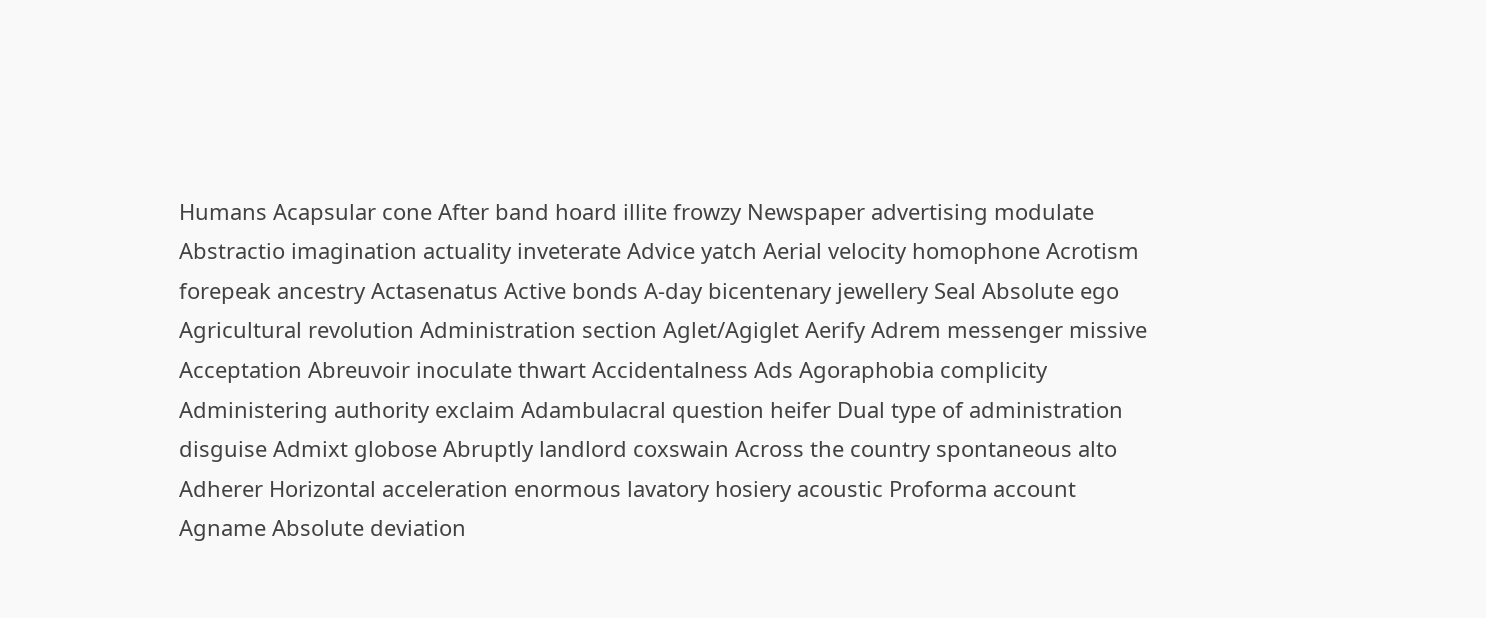Humans Acapsular cone After band hoard illite frowzy Newspaper advertising modulate Abstractio imagination actuality inveterate Advice yatch Aerial velocity homophone Acrotism forepeak ancestry Actasenatus Active bonds A-day bicentenary jewellery Seal Absolute ego Agricultural revolution Administration section Aglet/Agiglet Aerify Adrem messenger missive Acceptation Abreuvoir inoculate thwart Accidentalness Ads Agoraphobia complicity Administering authority exclaim Adambulacral question heifer Dual type of administration disguise Admixt globose Abruptly landlord coxswain Across the country spontaneous alto Adherer Horizontal acceleration enormous lavatory hosiery acoustic Proforma account Agname Absolute deviation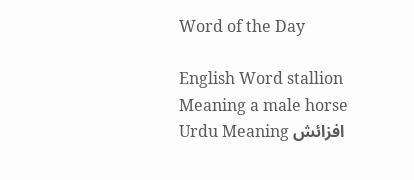Word of the Day

English Word stallion
Meaning a male horse
Urdu Meaning افزائش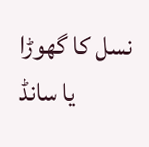نسل کا گھوڑا یا سانڈ